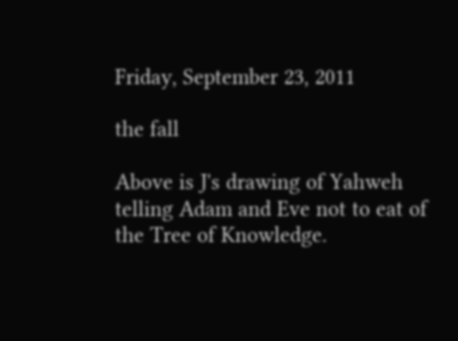Friday, September 23, 2011

the fall

Above is J's drawing of Yahweh telling Adam and Eve not to eat of the Tree of Knowledge.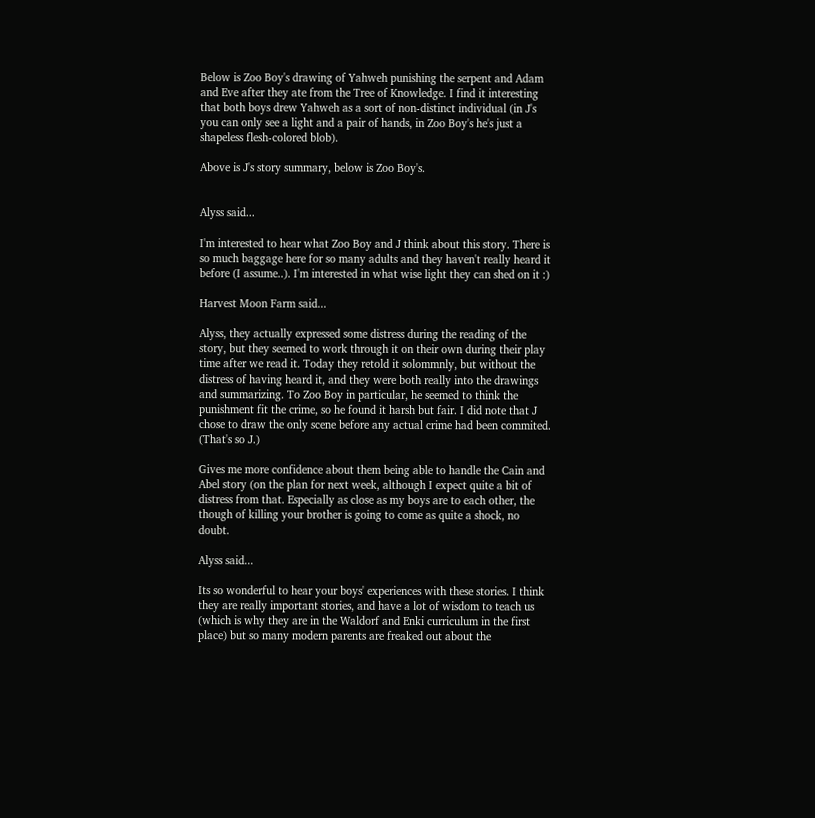Below is Zoo Boy's drawing of Yahweh punishing the serpent and Adam and Eve after they ate from the Tree of Knowledge. I find it interesting that both boys drew Yahweh as a sort of non-distinct individual (in J's you can only see a light and a pair of hands, in Zoo Boy's he's just a shapeless flesh-colored blob).

Above is J's story summary, below is Zoo Boy's.


Alyss said...

I'm interested to hear what Zoo Boy and J think about this story. There is so much baggage here for so many adults and they haven't really heard it before (I assume..). I'm interested in what wise light they can shed on it :)

Harvest Moon Farm said...

Alyss, they actually expressed some distress during the reading of the story, but they seemed to work through it on their own during their play time after we read it. Today they retold it solommnly, but without the distress of having heard it, and they were both really into the drawings and summarizing. To Zoo Boy in particular, he seemed to think the punishment fit the crime, so he found it harsh but fair. I did note that J chose to draw the only scene before any actual crime had been commited. (That's so J.)

Gives me more confidence about them being able to handle the Cain and Abel story (on the plan for next week, although I expect quite a bit of distress from that. Especially as close as my boys are to each other, the though of killing your brother is going to come as quite a shock, no doubt.

Alyss said...

Its so wonderful to hear your boys' experiences with these stories. I think they are really important stories, and have a lot of wisdom to teach us (which is why they are in the Waldorf and Enki curriculum in the first place) but so many modern parents are freaked out about the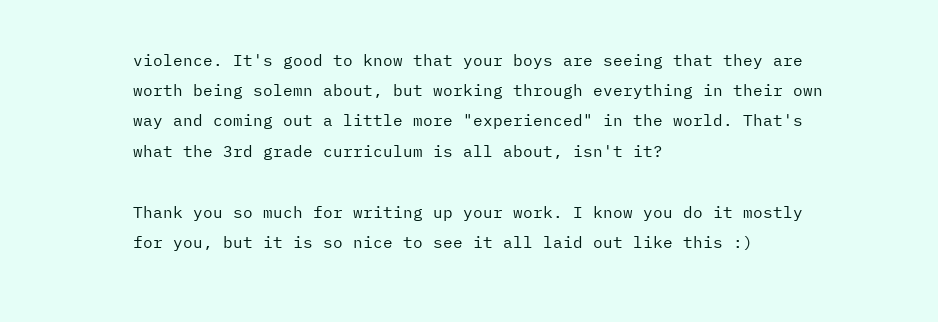violence. It's good to know that your boys are seeing that they are worth being solemn about, but working through everything in their own way and coming out a little more "experienced" in the world. That's what the 3rd grade curriculum is all about, isn't it?

Thank you so much for writing up your work. I know you do it mostly for you, but it is so nice to see it all laid out like this :)